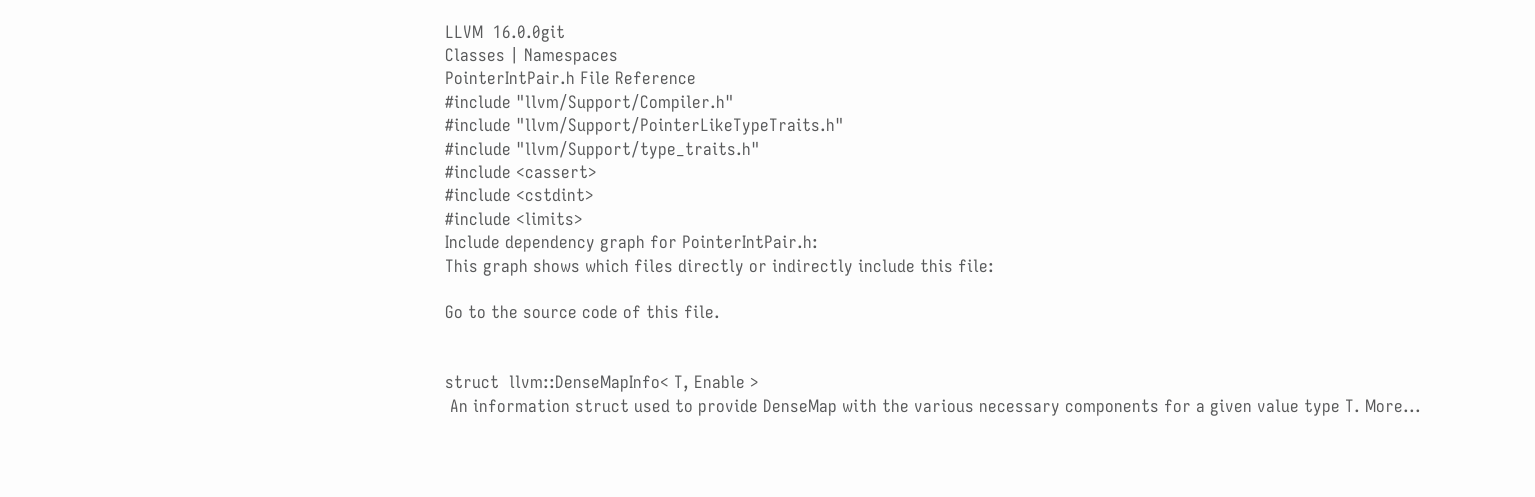LLVM  16.0.0git
Classes | Namespaces
PointerIntPair.h File Reference
#include "llvm/Support/Compiler.h"
#include "llvm/Support/PointerLikeTypeTraits.h"
#include "llvm/Support/type_traits.h"
#include <cassert>
#include <cstdint>
#include <limits>
Include dependency graph for PointerIntPair.h:
This graph shows which files directly or indirectly include this file:

Go to the source code of this file.


struct  llvm::DenseMapInfo< T, Enable >
 An information struct used to provide DenseMap with the various necessary components for a given value type T. More...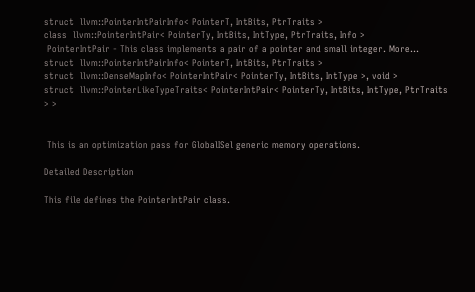struct  llvm::PointerIntPairInfo< PointerT, IntBits, PtrTraits >
class  llvm::PointerIntPair< PointerTy, IntBits, IntType, PtrTraits, Info >
 PointerIntPair - This class implements a pair of a pointer and small integer. More...
struct  llvm::PointerIntPairInfo< PointerT, IntBits, PtrTraits >
struct  llvm::DenseMapInfo< PointerIntPair< PointerTy, IntBits, IntType >, void >
struct  llvm::PointerLikeTypeTraits< PointerIntPair< PointerTy, IntBits, IntType, PtrTraits > >


 This is an optimization pass for GlobalISel generic memory operations.

Detailed Description

This file defines the PointerIntPair class.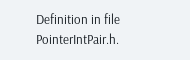Definition in file PointerIntPair.h.